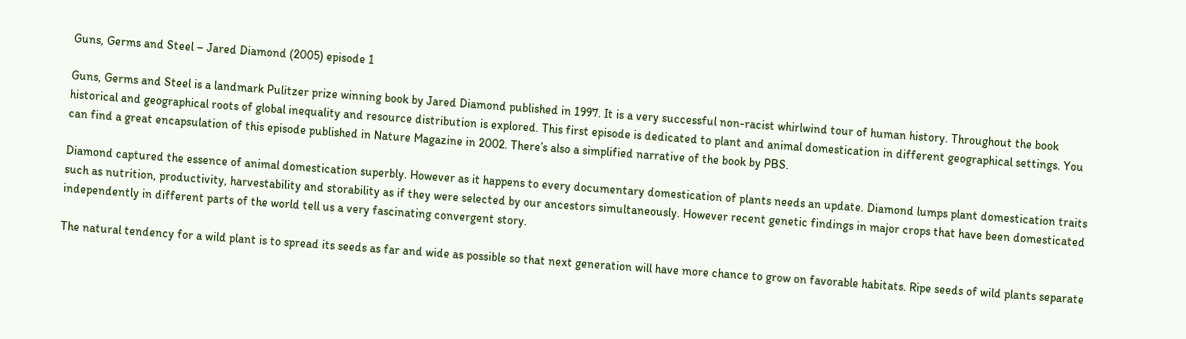Guns, Germs and Steel – Jared Diamond (2005) episode 1

Guns, Germs and Steel is a landmark Pulitzer prize winning book by Jared Diamond published in 1997. It is a very successful non-racist whirlwind tour of human history. Throughout the book historical and geographical roots of global inequality and resource distribution is explored. This first episode is dedicated to plant and animal domestication in different geographical settings. You can find a great encapsulation of this episode published in Nature Magazine in 2002. There’s also a simplified narrative of the book by PBS.

Diamond captured the essence of animal domestication superbly. However as it happens to every documentary domestication of plants needs an update. Diamond lumps plant domestication traits such as nutrition, productivity, harvestability and storability as if they were selected by our ancestors simultaneously. However recent genetic findings in major crops that have been domesticated independently in different parts of the world tell us a very fascinating convergent story.

The natural tendency for a wild plant is to spread its seeds as far and wide as possible so that next generation will have more chance to grow on favorable habitats. Ripe seeds of wild plants separate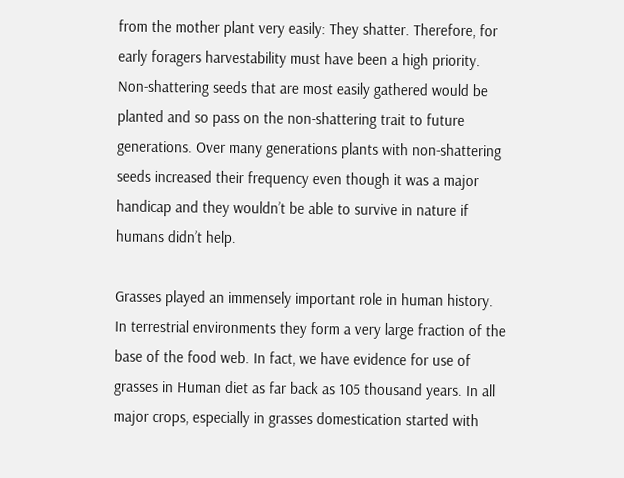from the mother plant very easily: They shatter. Therefore, for early foragers harvestability must have been a high priority. Non-shattering seeds that are most easily gathered would be planted and so pass on the non-shattering trait to future generations. Over many generations plants with non-shattering seeds increased their frequency even though it was a major handicap and they wouldn’t be able to survive in nature if humans didn’t help.

Grasses played an immensely important role in human history. In terrestrial environments they form a very large fraction of the base of the food web. In fact, we have evidence for use of grasses in Human diet as far back as 105 thousand years. In all major crops, especially in grasses domestication started with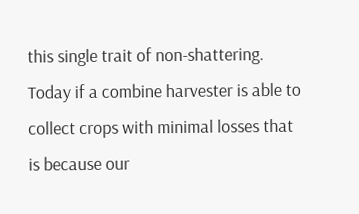this single trait of non-shattering. Today if a combine harvester is able to collect crops with minimal losses that is because our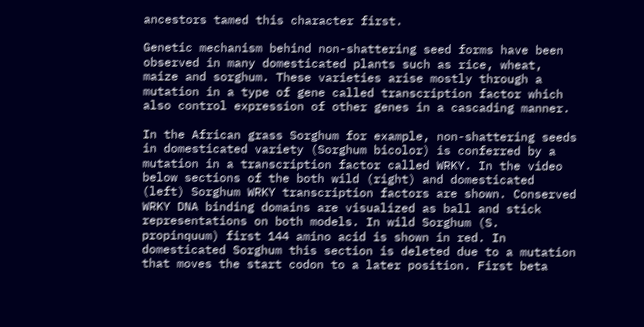ancestors tamed this character first.

Genetic mechanism behind non-shattering seed forms have been observed in many domesticated plants such as rice, wheat, maize and sorghum. These varieties arise mostly through a mutation in a type of gene called transcription factor which also control expression of other genes in a cascading manner.

In the African grass Sorghum for example, non-shattering seeds in domesticated variety (Sorghum bicolor) is conferred by a mutation in a transcription factor called WRKY. In the video below sections of the both wild (right) and domesticated (left) Sorghum WRKY transcription factors are shown. Conserved WRKY DNA binding domains are visualized as ball and stick representations on both models. In wild Sorghum (S. propinquum) first 144 amino acid is shown in red. In domesticated Sorghum this section is deleted due to a mutation that moves the start codon to a later position. First beta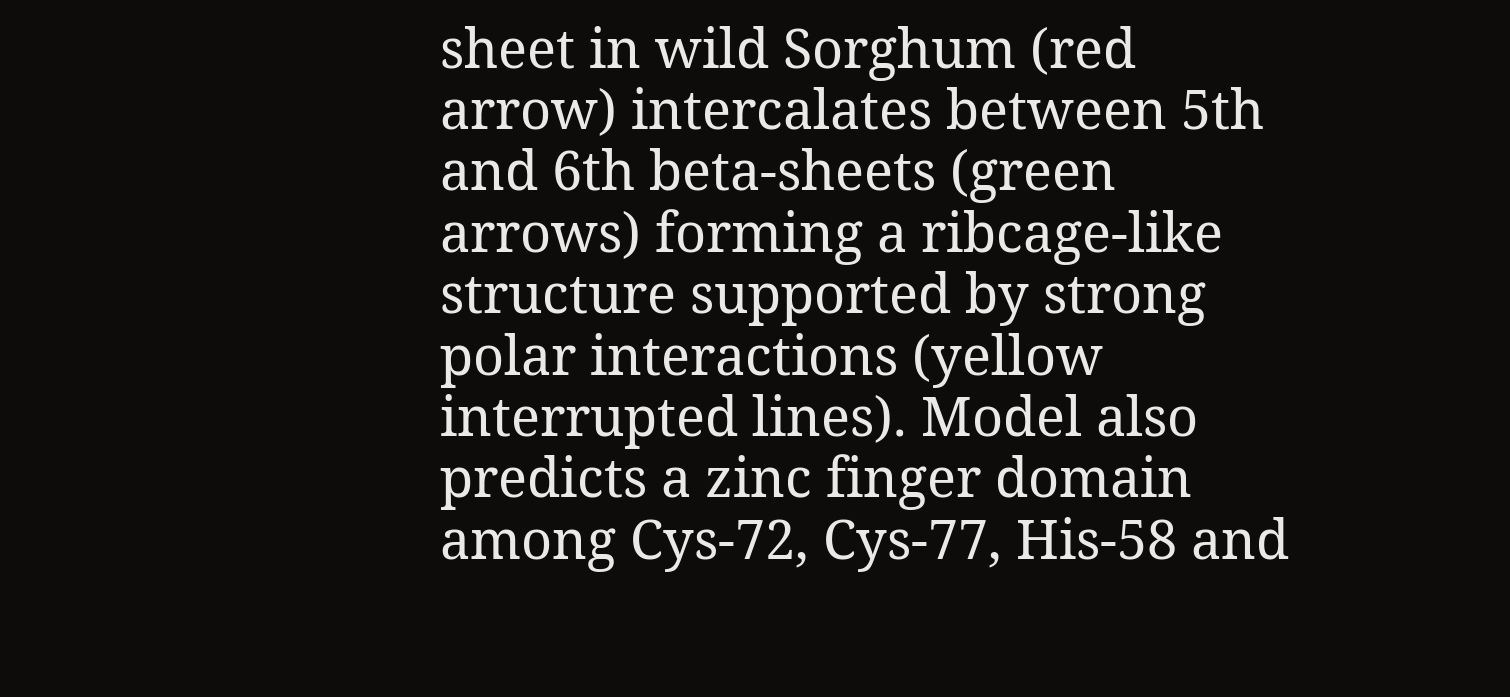sheet in wild Sorghum (red arrow) intercalates between 5th and 6th beta-sheets (green arrows) forming a ribcage-like structure supported by strong polar interactions (yellow interrupted lines). Model also predicts a zinc finger domain among Cys-72, Cys-77, His-58 and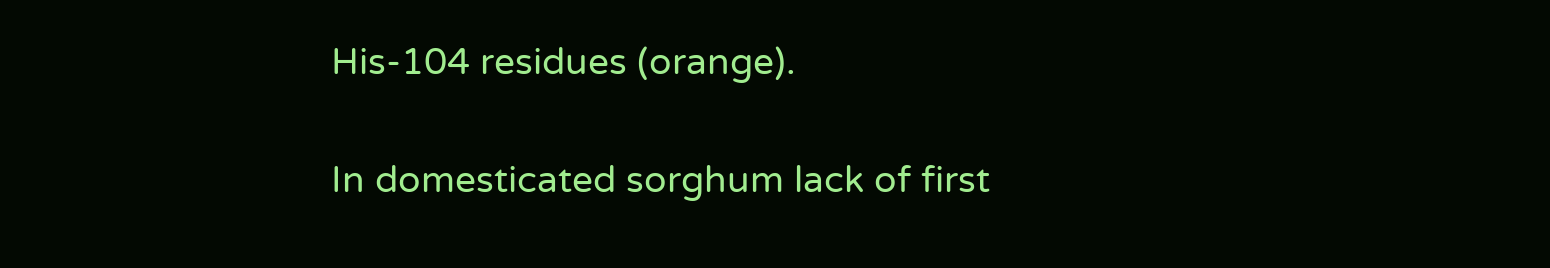His-104 residues (orange).

In domesticated sorghum lack of first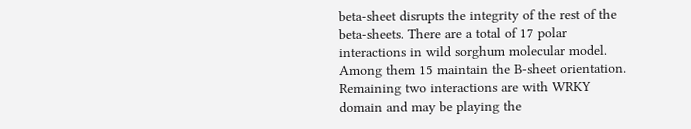beta-sheet disrupts the integrity of the rest of the beta-sheets. There are a total of 17 polar interactions in wild sorghum molecular model. Among them 15 maintain the B-sheet orientation. Remaining two interactions are with WRKY domain and may be playing the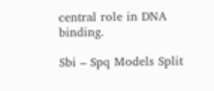central role in DNA binding.

Sbi – Spq Models Split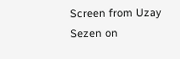Screen from Uzay Sezen on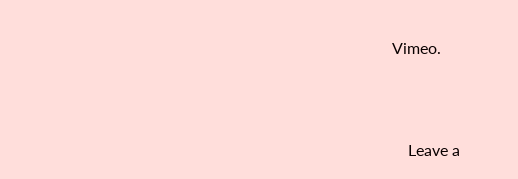Vimeo.



    Leave a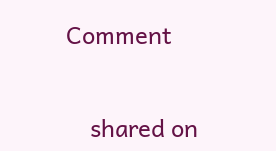Comment


    shared on